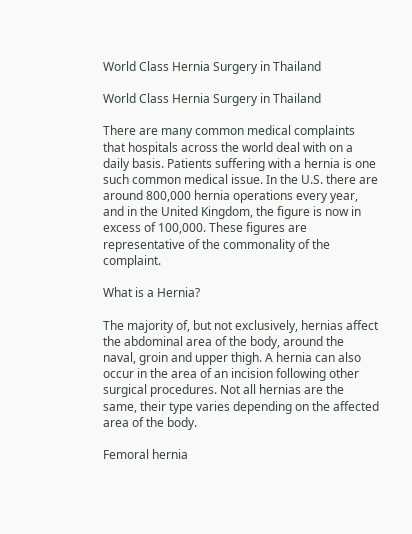World Class Hernia Surgery in Thailand

World Class Hernia Surgery in Thailand

There are many common medical complaints that hospitals across the world deal with on a daily basis. Patients suffering with a hernia is one such common medical issue. In the U.S. there are around 800,000 hernia operations every year, and in the United Kingdom, the figure is now in excess of 100,000. These figures are representative of the commonality of the complaint.

What is a Hernia?

The majority of, but not exclusively, hernias affect the abdominal area of the body, around the naval, groin and upper thigh. A hernia can also occur in the area of an incision following other surgical procedures. Not all hernias are the same, their type varies depending on the affected area of the body.

Femoral hernia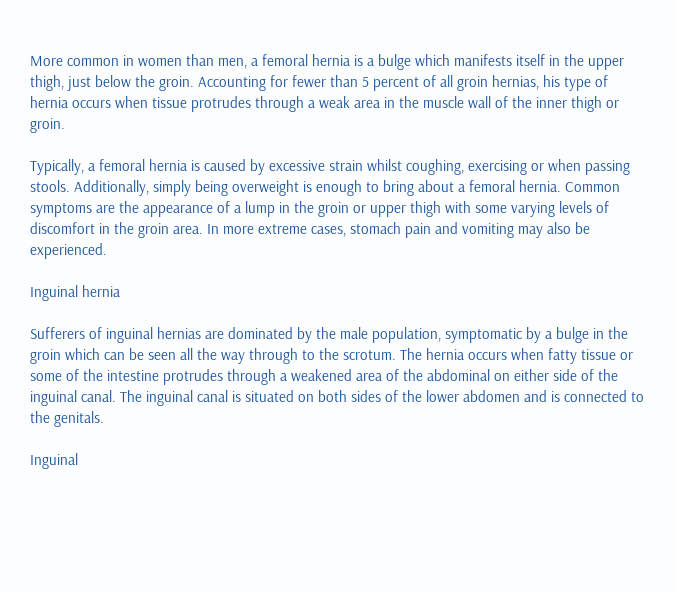More common in women than men, a femoral hernia is a bulge which manifests itself in the upper thigh, just below the groin. Accounting for fewer than 5 percent of all groin hernias, his type of hernia occurs when tissue protrudes through a weak area in the muscle wall of the inner thigh or groin.

Typically, a femoral hernia is caused by excessive strain whilst coughing, exercising or when passing stools. Additionally, simply being overweight is enough to bring about a femoral hernia. Common symptoms are the appearance of a lump in the groin or upper thigh with some varying levels of discomfort in the groin area. In more extreme cases, stomach pain and vomiting may also be experienced.

Inguinal hernia

Sufferers of inguinal hernias are dominated by the male population, symptomatic by a bulge in the groin which can be seen all the way through to the scrotum. The hernia occurs when fatty tissue or some of the intestine protrudes through a weakened area of the abdominal on either side of the inguinal canal. The inguinal canal is situated on both sides of the lower abdomen and is connected to the genitals.

Inguinal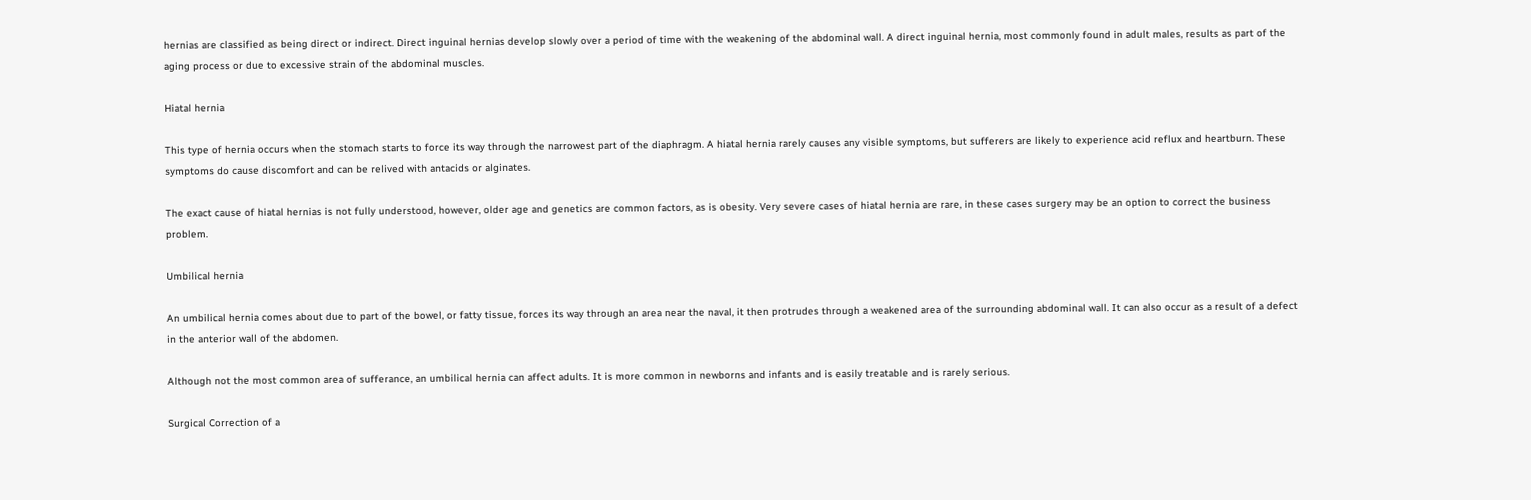hernias are classified as being direct or indirect. Direct inguinal hernias develop slowly over a period of time with the weakening of the abdominal wall. A direct inguinal hernia, most commonly found in adult males, results as part of the aging process or due to excessive strain of the abdominal muscles.

Hiatal hernia

This type of hernia occurs when the stomach starts to force its way through the narrowest part of the diaphragm. A hiatal hernia rarely causes any visible symptoms, but sufferers are likely to experience acid reflux and heartburn. These symptoms do cause discomfort and can be relived with antacids or alginates.

The exact cause of hiatal hernias is not fully understood, however, older age and genetics are common factors, as is obesity. Very severe cases of hiatal hernia are rare, in these cases surgery may be an option to correct the business problem.

Umbilical hernia

An umbilical hernia comes about due to part of the bowel, or fatty tissue, forces its way through an area near the naval, it then protrudes through a weakened area of the surrounding abdominal wall. It can also occur as a result of a defect in the anterior wall of the abdomen.

Although not the most common area of sufferance, an umbilical hernia can affect adults. It is more common in newborns and infants and is easily treatable and is rarely serious.

Surgical Correction of a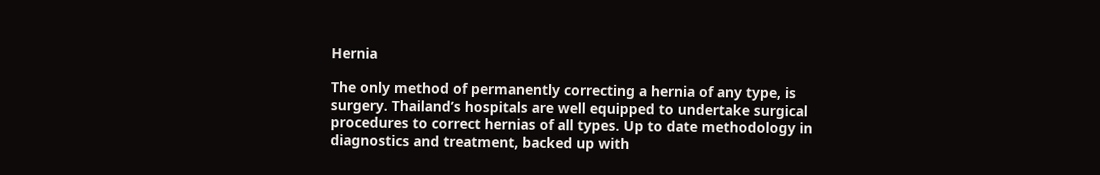Hernia

The only method of permanently correcting a hernia of any type, is surgery. Thailand’s hospitals are well equipped to undertake surgical procedures to correct hernias of all types. Up to date methodology in diagnostics and treatment, backed up with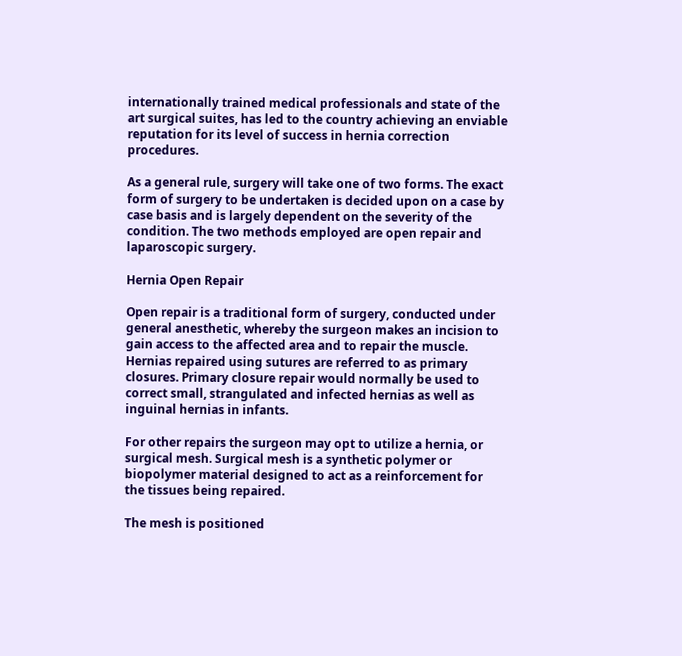internationally trained medical professionals and state of the art surgical suites, has led to the country achieving an enviable reputation for its level of success in hernia correction procedures.

As a general rule, surgery will take one of two forms. The exact form of surgery to be undertaken is decided upon on a case by case basis and is largely dependent on the severity of the condition. The two methods employed are open repair and laparoscopic surgery.

Hernia Open Repair

Open repair is a traditional form of surgery, conducted under general anesthetic, whereby the surgeon makes an incision to gain access to the affected area and to repair the muscle. Hernias repaired using sutures are referred to as primary closures. Primary closure repair would normally be used to correct small, strangulated and infected hernias as well as inguinal hernias in infants.

For other repairs the surgeon may opt to utilize a hernia, or surgical mesh. Surgical mesh is a synthetic polymer or biopolymer material designed to act as a reinforcement for the tissues being repaired.

The mesh is positioned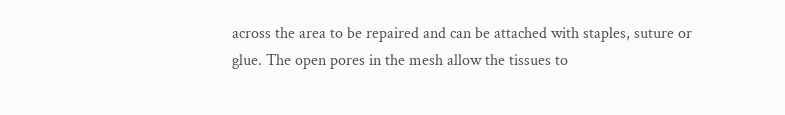across the area to be repaired and can be attached with staples, suture or glue. The open pores in the mesh allow the tissues to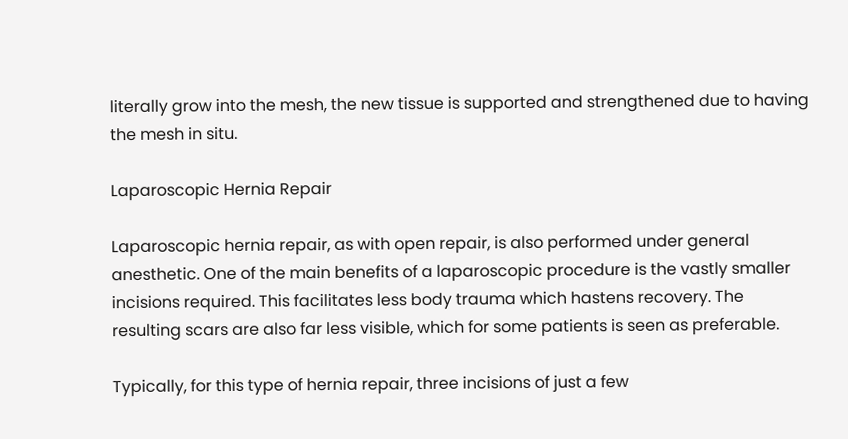literally grow into the mesh, the new tissue is supported and strengthened due to having the mesh in situ.

Laparoscopic Hernia Repair

Laparoscopic hernia repair, as with open repair, is also performed under general anesthetic. One of the main benefits of a laparoscopic procedure is the vastly smaller incisions required. This facilitates less body trauma which hastens recovery. The resulting scars are also far less visible, which for some patients is seen as preferable.

Typically, for this type of hernia repair, three incisions of just a few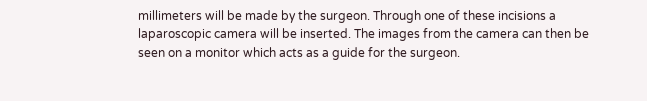millimeters will be made by the surgeon. Through one of these incisions a laparoscopic camera will be inserted. The images from the camera can then be seen on a monitor which acts as a guide for the surgeon.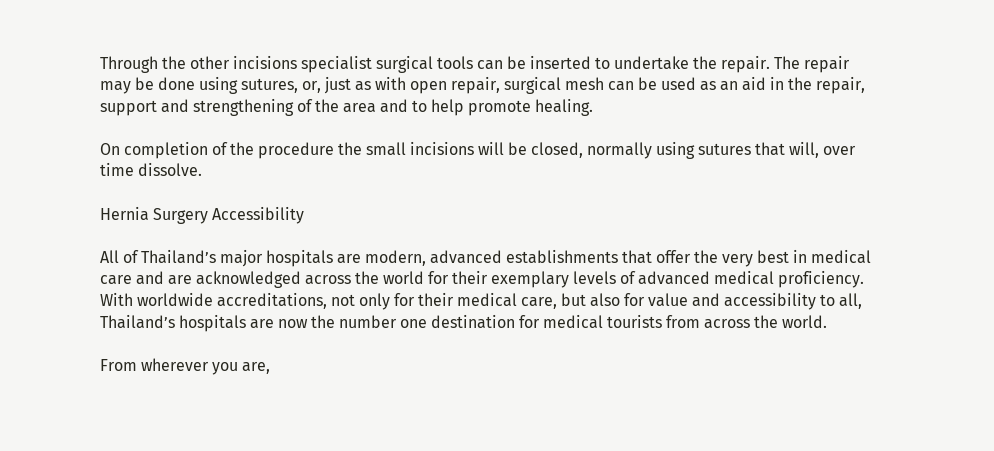Through the other incisions specialist surgical tools can be inserted to undertake the repair. The repair may be done using sutures, or, just as with open repair, surgical mesh can be used as an aid in the repair, support and strengthening of the area and to help promote healing.

On completion of the procedure the small incisions will be closed, normally using sutures that will, over time dissolve.

Hernia Surgery Accessibility

All of Thailand’s major hospitals are modern, advanced establishments that offer the very best in medical care and are acknowledged across the world for their exemplary levels of advanced medical proficiency. With worldwide accreditations, not only for their medical care, but also for value and accessibility to all, Thailand’s hospitals are now the number one destination for medical tourists from across the world.

From wherever you are,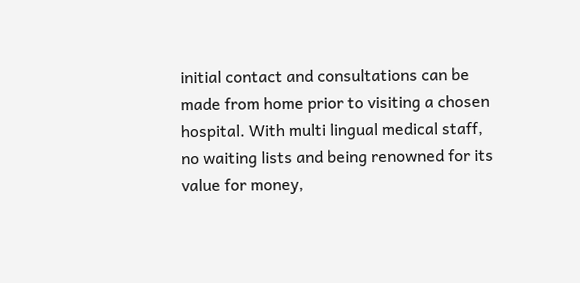initial contact and consultations can be made from home prior to visiting a chosen hospital. With multi lingual medical staff, no waiting lists and being renowned for its value for money,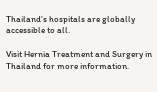Thailand’s hospitals are globally accessible to all.

Visit Hernia Treatment and Surgery in Thailand for more information.